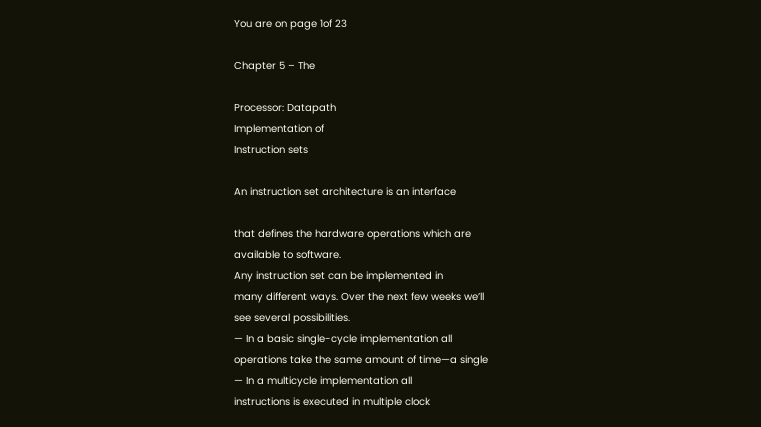You are on page 1of 23

Chapter 5 – The

Processor: Datapath
Implementation of
Instruction sets

An instruction set architecture is an interface

that defines the hardware operations which are
available to software.
Any instruction set can be implemented in
many different ways. Over the next few weeks we’ll
see several possibilities.
— In a basic single-cycle implementation all
operations take the same amount of time—a single
— In a multicycle implementation all
instructions is executed in multiple clock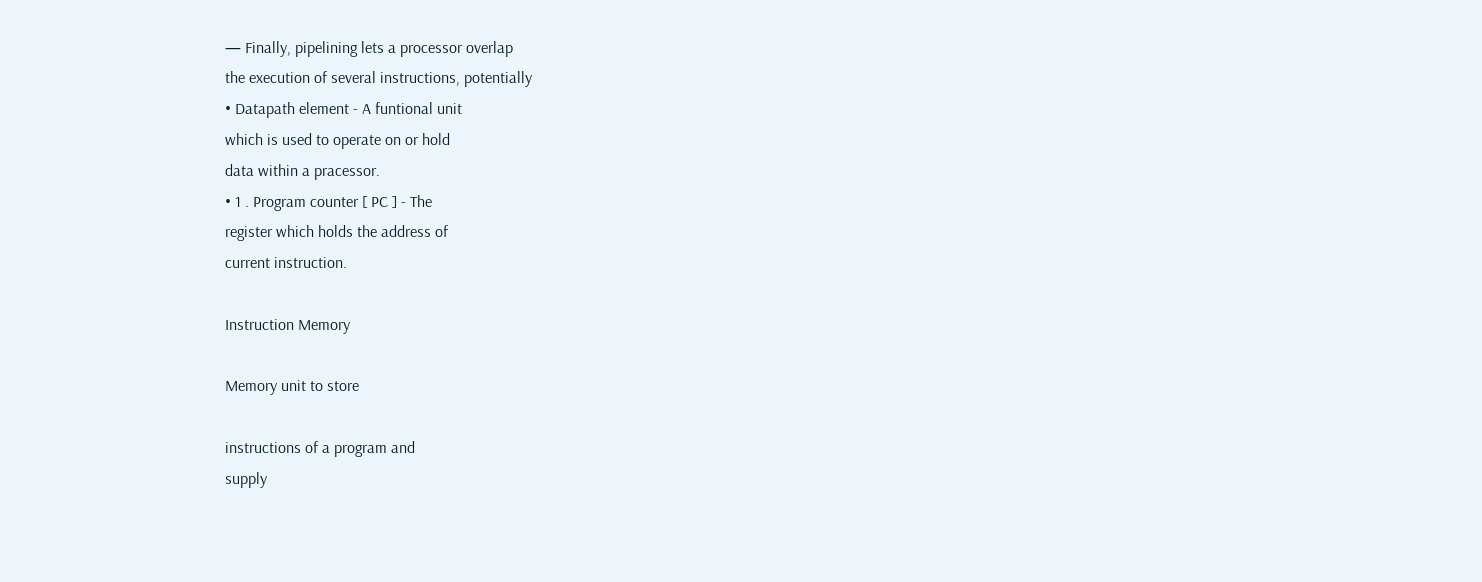— Finally, pipelining lets a processor overlap
the execution of several instructions, potentially
• Datapath element - A funtional unit
which is used to operate on or hold
data within a pracessor.
• 1 . Program counter [ PC ] - The
register which holds the address of
current instruction.

Instruction Memory

Memory unit to store

instructions of a program and
supply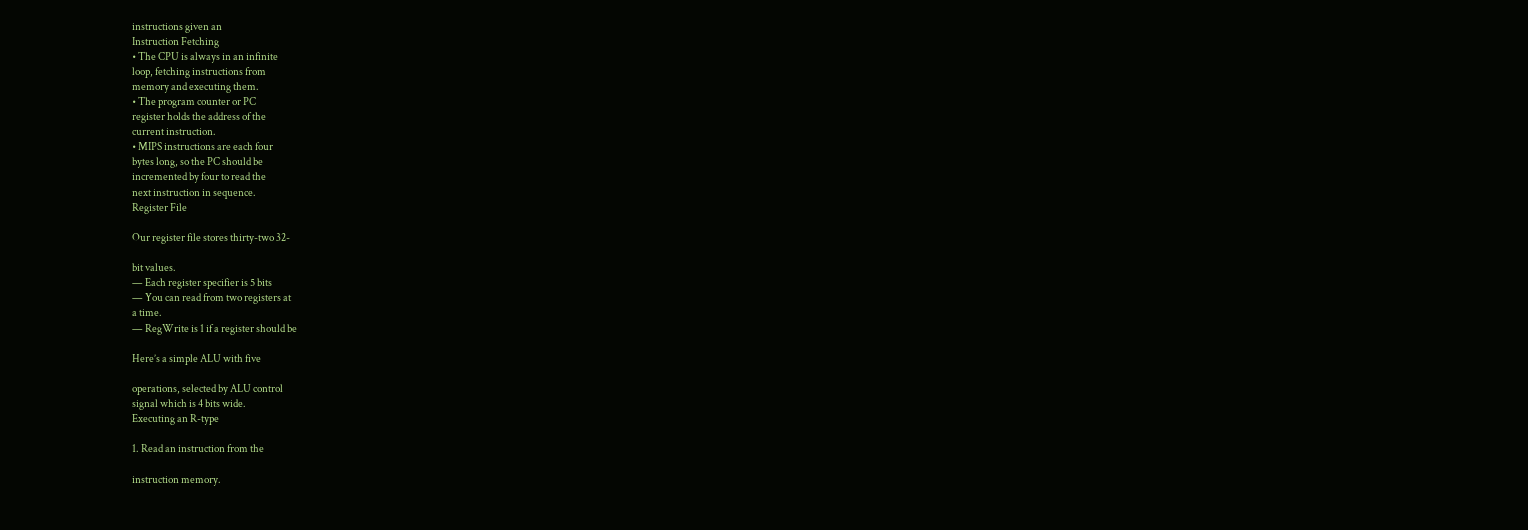instructions given an
Instruction Fetching
• The CPU is always in an infinite
loop, fetching instructions from
memory and executing them.
• The program counter or PC
register holds the address of the
current instruction.
• MIPS instructions are each four
bytes long, so the PC should be
incremented by four to read the
next instruction in sequence.
Register File

Our register file stores thirty-two 32-

bit values.
— Each register specifier is 5 bits
— You can read from two registers at
a time.
— RegWrite is 1 if a register should be

Here’s a simple ALU with five

operations, selected by ALU control
signal which is 4 bits wide.
Executing an R-type

1. Read an instruction from the

instruction memory.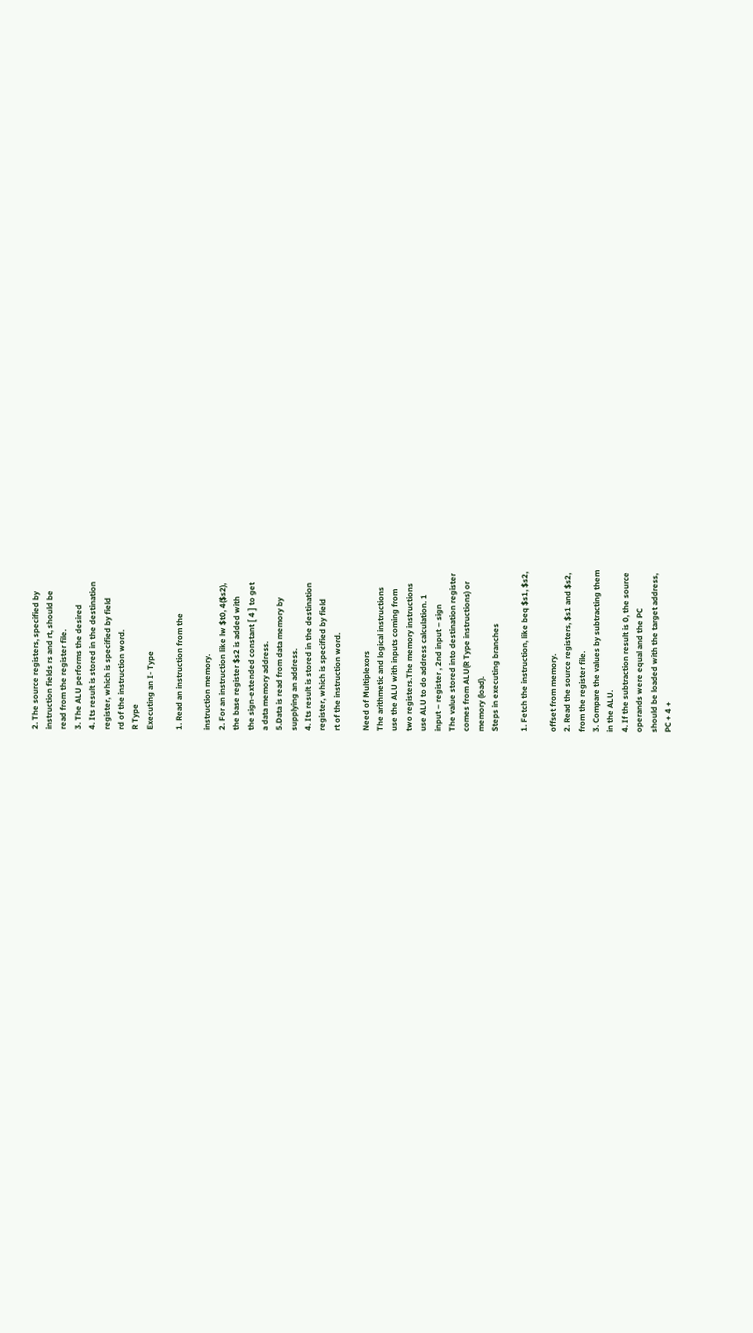2. The source registers, specified by
instruction fields rs and rt, should be
read from the register file.
3. The ALU performs the desired
4. Its result is stored in the destination
register, which is specified by field
rd of the instruction word.
R Type
Executing an I- Type

1. Read an instruction from the

instruction memory.
2. For an instruction like lw $t0, 4($s2),
the base register $s2 is added with
the sign-extended constant [ 4 ] to get
a data memory address.
5.Data is read from data memory by
supplying an address.
4. Its result is stored in the destination
register, which is specified by field
rt of the instruction word.

Need of Multiplexors
The arithmetic and logical instructions
use the ALU with inputs coming from
two registers.The memory instructions
use ALU to do address calculation. 1
input – register , 2nd input – sign
The value stored into destination register
comes from ALU(R Type instructions) or
memory (load).
Steps in executing branches

1. Fetch the instruction, like beq $s1, $s2,

offset from memory.
2. Read the source registers, $s1 and $s2,
from the register file.
3. Compare the values by subtracting them
in the ALU.
4. If the subtraction result is 0, the source
operands were equal and the PC
should be loaded with the target address,
PC + 4 +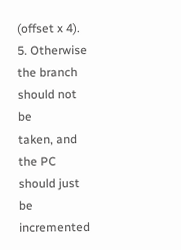(offset x 4).
5. Otherwise the branch should not be
taken, and the PC should just be
incremented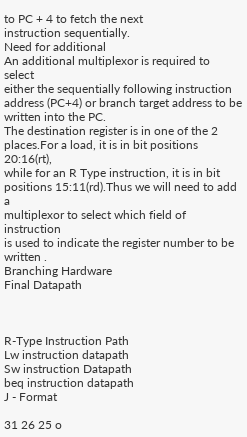to PC + 4 to fetch the next
instruction sequentially.
Need for additional
An additional multiplexor is required to select
either the sequentially following instruction
address (PC+4) or branch target address to be
written into the PC.
The destination register is in one of the 2
places.For a load, it is in bit positions 20:16(rt),
while for an R Type instruction, it is in bit
positions 15:11(rd).Thus we will need to add a
multiplexor to select which field of instruction
is used to indicate the register number to be
written .
Branching Hardware
Final Datapath



R-Type Instruction Path
Lw instruction datapath
Sw instruction Datapath
beq instruction datapath
J - Format

31 26 25 o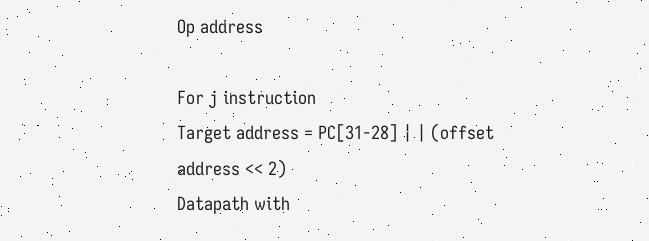Op address

For j instruction
Target address = PC[31-28] | | (offset
address << 2)
Datapath with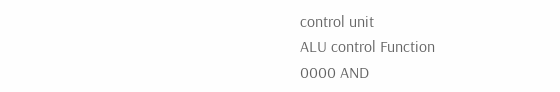control unit
ALU control Function
0000 AND